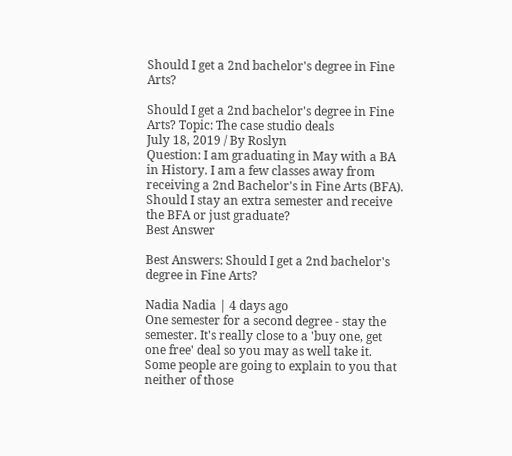Should I get a 2nd bachelor's degree in Fine Arts?

Should I get a 2nd bachelor's degree in Fine Arts? Topic: The case studio deals
July 18, 2019 / By Roslyn
Question: I am graduating in May with a BA in History. I am a few classes away from receiving a 2nd Bachelor's in Fine Arts (BFA). Should I stay an extra semester and receive the BFA or just graduate?
Best Answer

Best Answers: Should I get a 2nd bachelor's degree in Fine Arts?

Nadia Nadia | 4 days ago
One semester for a second degree - stay the semester. It's really close to a 'buy one, get one free' deal so you may as well take it. Some people are going to explain to you that neither of those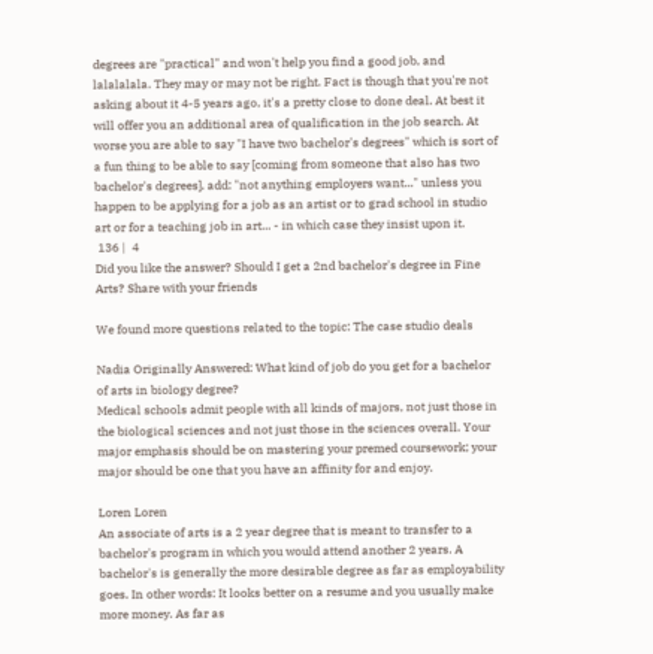degrees are "practical" and won't help you find a good job, and lalalalala. They may or may not be right. Fact is though that you're not asking about it 4-5 years ago, it's a pretty close to done deal. At best it will offer you an additional area of qualification in the job search. At worse you are able to say "I have two bachelor's degrees" which is sort of a fun thing to be able to say [coming from someone that also has two bachelor's degrees]. add: "not anything employers want..." unless you happen to be applying for a job as an artist or to grad school in studio art or for a teaching job in art... - in which case they insist upon it.
 136 |  4
Did you like the answer? Should I get a 2nd bachelor's degree in Fine Arts? Share with your friends

We found more questions related to the topic: The case studio deals

Nadia Originally Answered: What kind of job do you get for a bachelor of arts in biology degree?
Medical schools admit people with all kinds of majors, not just those in the biological sciences and not just those in the sciences overall. Your major emphasis should be on mastering your premed coursework; your major should be one that you have an affinity for and enjoy.

Loren Loren
An associate of arts is a 2 year degree that is meant to transfer to a bachelor's program in which you would attend another 2 years. A bachelor's is generally the more desirable degree as far as employability goes. In other words: It looks better on a resume and you usually make more money. As far as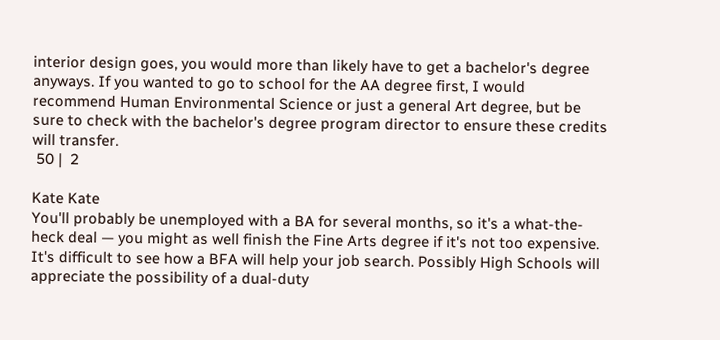interior design goes, you would more than likely have to get a bachelor's degree anyways. If you wanted to go to school for the AA degree first, I would recommend Human Environmental Science or just a general Art degree, but be sure to check with the bachelor's degree program director to ensure these credits will transfer.
 50 |  2

Kate Kate
You'll probably be unemployed with a BA for several months, so it's a what-the-heck deal — you might as well finish the Fine Arts degree if it's not too expensive. It's difficult to see how a BFA will help your job search. Possibly High Schools will appreciate the possibility of a dual-duty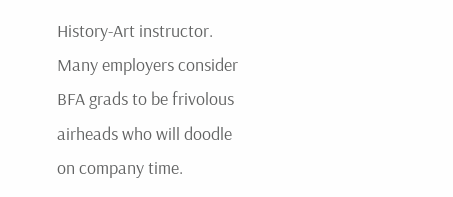History-Art instructor. Many employers consider BFA grads to be frivolous airheads who will doodle on company time.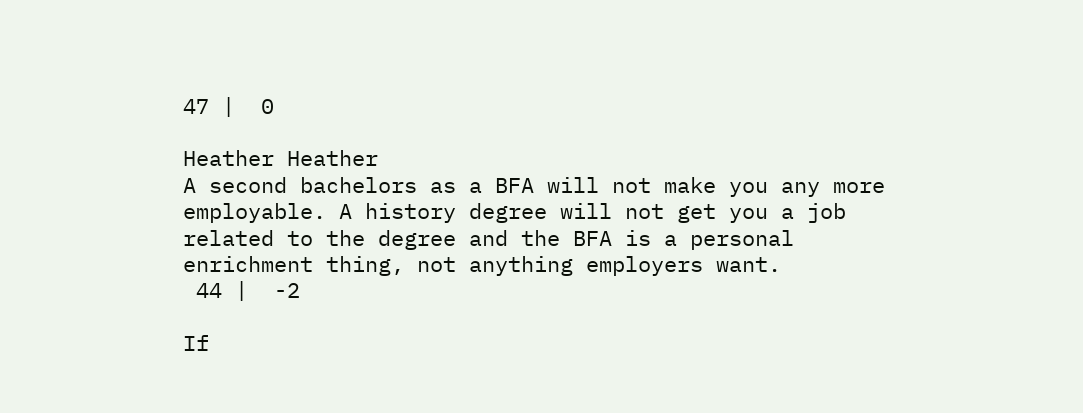47 |  0

Heather Heather
A second bachelors as a BFA will not make you any more employable. A history degree will not get you a job related to the degree and the BFA is a personal enrichment thing, not anything employers want.
 44 |  -2

If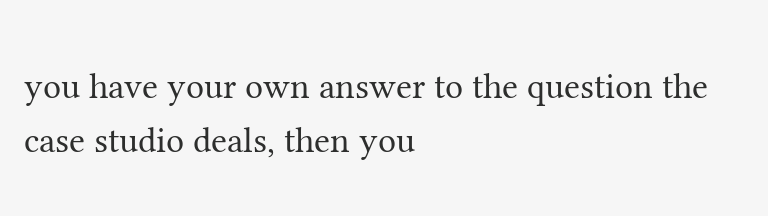you have your own answer to the question the case studio deals, then you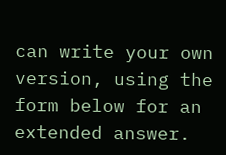can write your own version, using the form below for an extended answer.